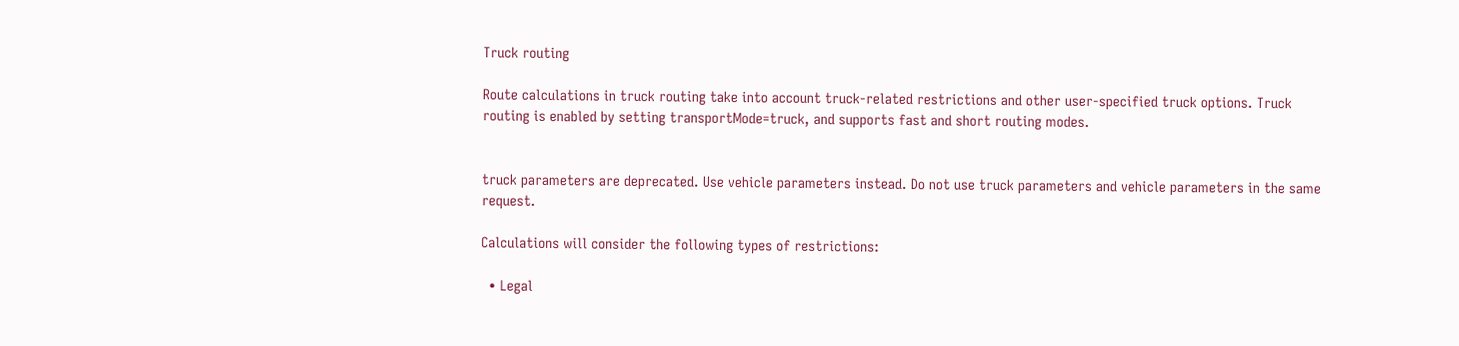Truck routing

Route calculations in truck routing take into account truck-related restrictions and other user-specified truck options. Truck routing is enabled by setting transportMode=truck, and supports fast and short routing modes.


truck parameters are deprecated. Use vehicle parameters instead. Do not use truck parameters and vehicle parameters in the same request.

Calculations will consider the following types of restrictions:

  • Legal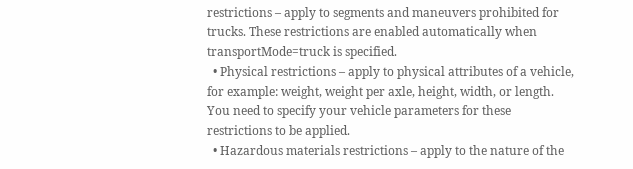restrictions – apply to segments and maneuvers prohibited for trucks. These restrictions are enabled automatically when transportMode=truck is specified.
  • Physical restrictions – apply to physical attributes of a vehicle, for example: weight, weight per axle, height, width, or length. You need to specify your vehicle parameters for these restrictions to be applied.
  • Hazardous materials restrictions – apply to the nature of the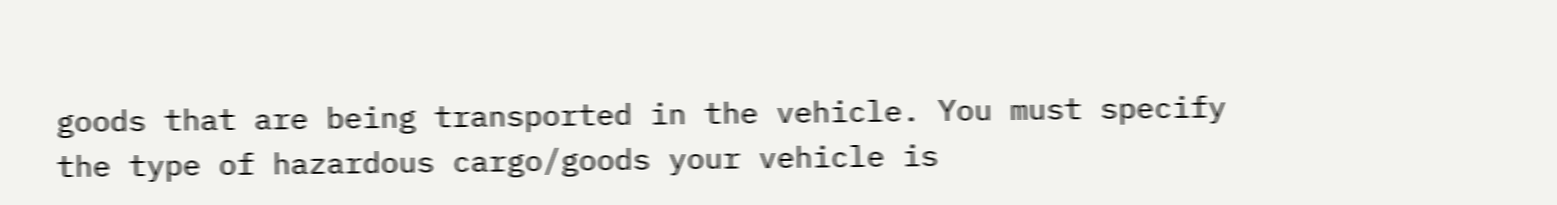goods that are being transported in the vehicle. You must specify the type of hazardous cargo/goods your vehicle is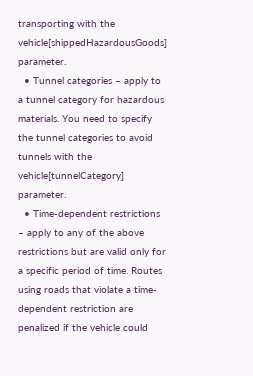transporting with the vehicle[shippedHazardousGoods] parameter.
  • Tunnel categories – apply to a tunnel category for hazardous materials. You need to specify the tunnel categories to avoid tunnels with the vehicle[tunnelCategory] parameter.
  • Time-dependent restrictions – apply to any of the above restrictions but are valid only for a specific period of time. Routes using roads that violate a time-dependent restriction are penalized if the vehicle could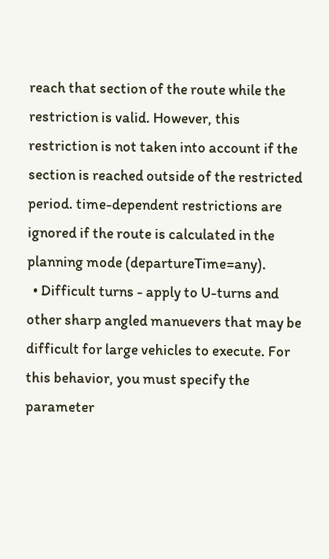reach that section of the route while the restriction is valid. However, this restriction is not taken into account if the section is reached outside of the restricted period. time-dependent restrictions are ignored if the route is calculated in the planning mode (departureTime=any).
  • Difficult turns - apply to U-turns and other sharp angled manuevers that may be difficult for large vehicles to execute. For this behavior, you must specify the parameter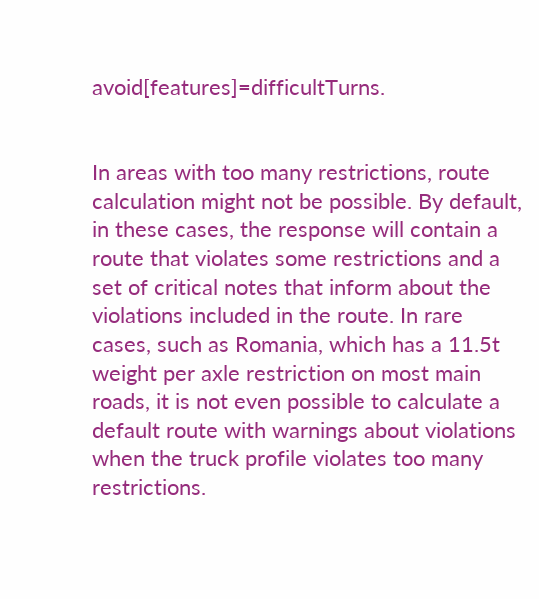avoid[features]=difficultTurns.


In areas with too many restrictions, route calculation might not be possible. By default, in these cases, the response will contain a route that violates some restrictions and a set of critical notes that inform about the violations included in the route. In rare cases, such as Romania, which has a 11.5t weight per axle restriction on most main roads, it is not even possible to calculate a default route with warnings about violations when the truck profile violates too many restrictions.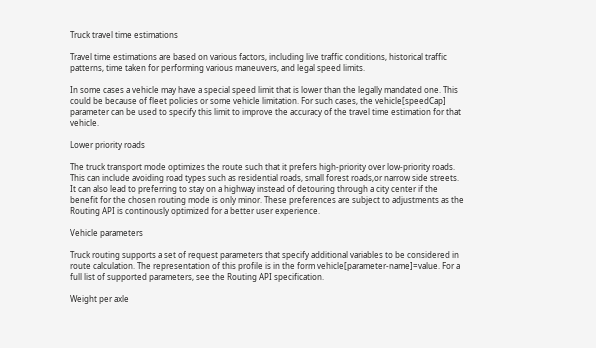Truck travel time estimations

Travel time estimations are based on various factors, including live traffic conditions, historical traffic patterns, time taken for performing various maneuvers, and legal speed limits.

In some cases a vehicle may have a special speed limit that is lower than the legally mandated one. This could be because of fleet policies or some vehicle limitation. For such cases, the vehicle[speedCap] parameter can be used to specify this limit to improve the accuracy of the travel time estimation for that vehicle.

Lower priority roads

The truck transport mode optimizes the route such that it prefers high-priority over low-priority roads. This can include avoiding road types such as residential roads, small forest roads,or narrow side streets. It can also lead to preferring to stay on a highway instead of detouring through a city center if the benefit for the chosen routing mode is only minor. These preferences are subject to adjustments as the Routing API is continously optimized for a better user experience.

Vehicle parameters

Truck routing supports a set of request parameters that specify additional variables to be considered in route calculation. The representation of this profile is in the form vehicle[parameter-name]=value. For a full list of supported parameters, see the Routing API specification.

Weight per axle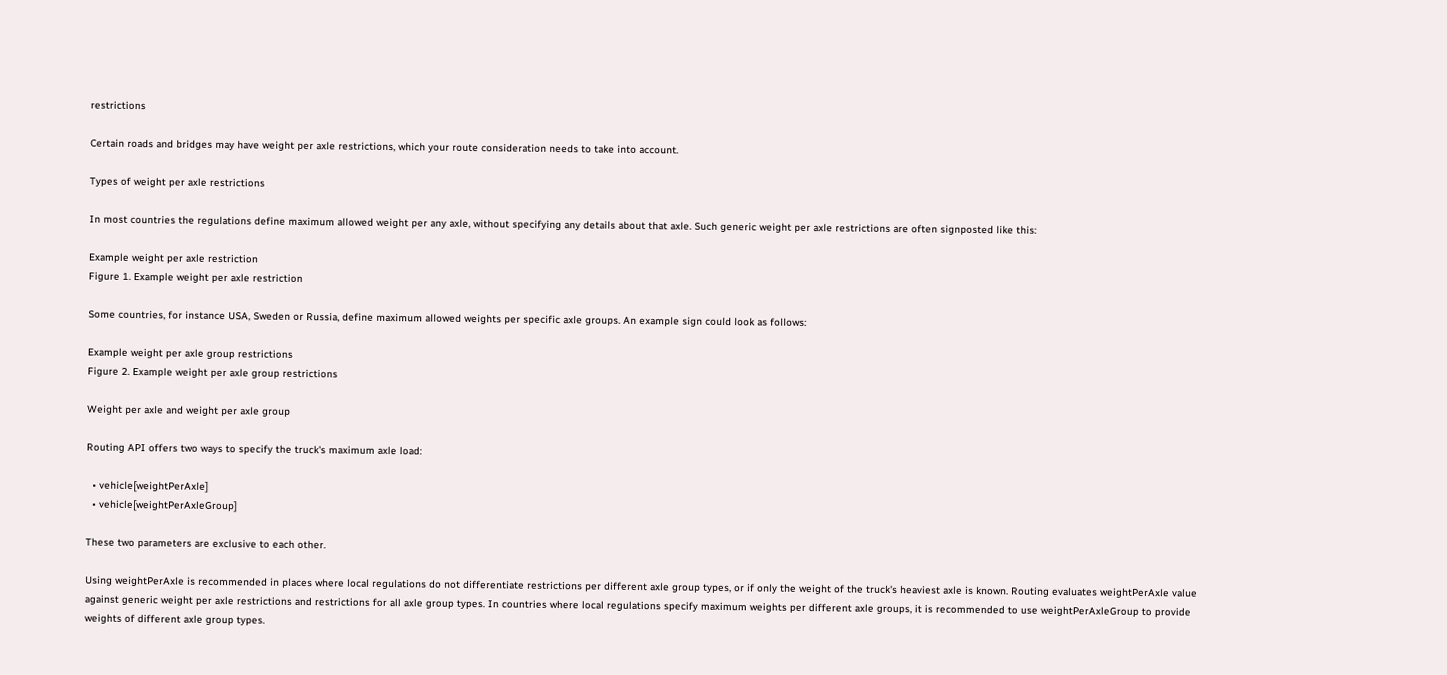restrictions

Certain roads and bridges may have weight per axle restrictions, which your route consideration needs to take into account.

Types of weight per axle restrictions

In most countries the regulations define maximum allowed weight per any axle, without specifying any details about that axle. Such generic weight per axle restrictions are often signposted like this:

Example weight per axle restriction
Figure 1. Example weight per axle restriction

Some countries, for instance USA, Sweden or Russia, define maximum allowed weights per specific axle groups. An example sign could look as follows:

Example weight per axle group restrictions
Figure 2. Example weight per axle group restrictions

Weight per axle and weight per axle group

Routing API offers two ways to specify the truck's maximum axle load:

  • vehicle[weightPerAxle]
  • vehicle[weightPerAxleGroup]

These two parameters are exclusive to each other.

Using weightPerAxle is recommended in places where local regulations do not differentiate restrictions per different axle group types, or if only the weight of the truck's heaviest axle is known. Routing evaluates weightPerAxle value against generic weight per axle restrictions and restrictions for all axle group types. In countries where local regulations specify maximum weights per different axle groups, it is recommended to use weightPerAxleGroup to provide weights of different axle group types.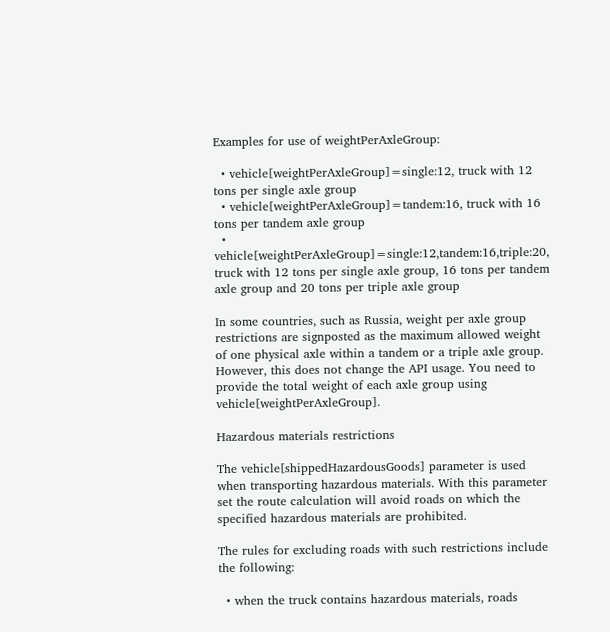Examples for use of weightPerAxleGroup:

  • vehicle[weightPerAxleGroup]=single:12, truck with 12 tons per single axle group
  • vehicle[weightPerAxleGroup]=tandem:16, truck with 16 tons per tandem axle group
  • vehicle[weightPerAxleGroup]=single:12,tandem:16,triple:20, truck with 12 tons per single axle group, 16 tons per tandem axle group and 20 tons per triple axle group

In some countries, such as Russia, weight per axle group restrictions are signposted as the maximum allowed weight of one physical axle within a tandem or a triple axle group. However, this does not change the API usage. You need to provide the total weight of each axle group using vehicle[weightPerAxleGroup].

Hazardous materials restrictions

The vehicle[shippedHazardousGoods] parameter is used when transporting hazardous materials. With this parameter set the route calculation will avoid roads on which the specified hazardous materials are prohibited.

The rules for excluding roads with such restrictions include the following:

  • when the truck contains hazardous materials, roads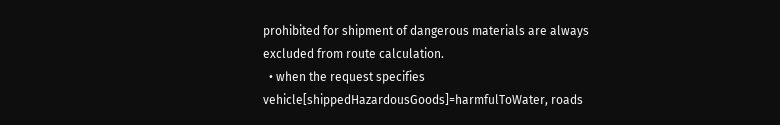prohibited for shipment of dangerous materials are always excluded from route calculation.
  • when the request specifies vehicle[shippedHazardousGoods]=harmfulToWater, roads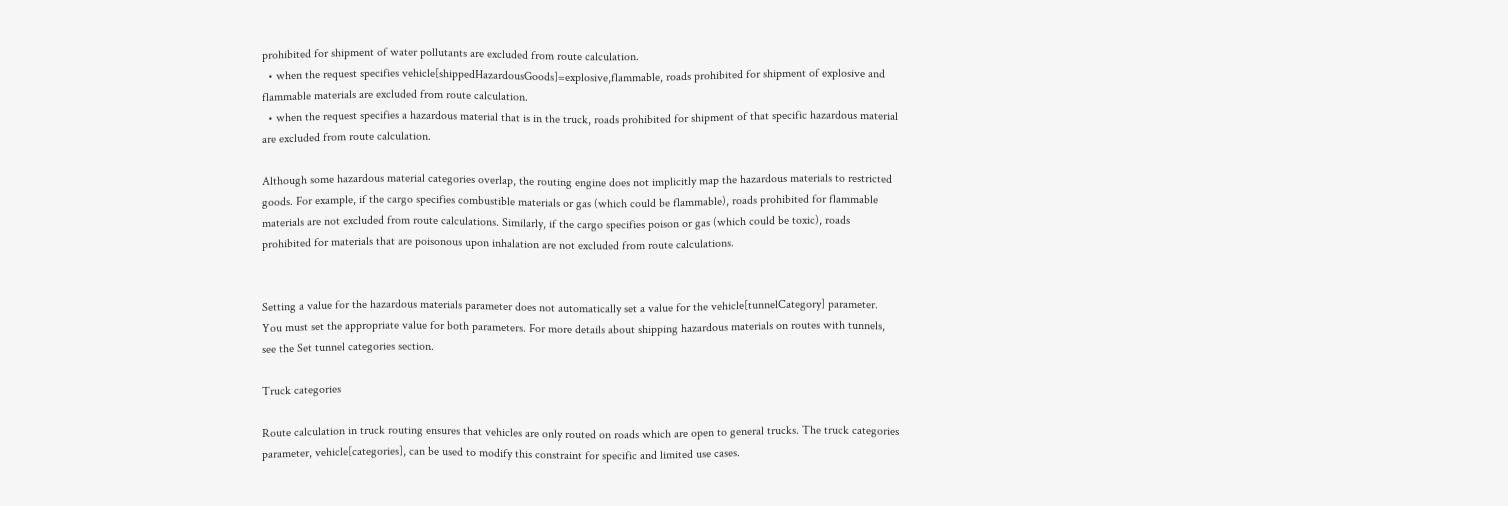prohibited for shipment of water pollutants are excluded from route calculation.
  • when the request specifies vehicle[shippedHazardousGoods]=explosive,flammable, roads prohibited for shipment of explosive and flammable materials are excluded from route calculation.
  • when the request specifies a hazardous material that is in the truck, roads prohibited for shipment of that specific hazardous material are excluded from route calculation.

Although some hazardous material categories overlap, the routing engine does not implicitly map the hazardous materials to restricted goods. For example, if the cargo specifies combustible materials or gas (which could be flammable), roads prohibited for flammable materials are not excluded from route calculations. Similarly, if the cargo specifies poison or gas (which could be toxic), roads prohibited for materials that are poisonous upon inhalation are not excluded from route calculations.


Setting a value for the hazardous materials parameter does not automatically set a value for the vehicle[tunnelCategory] parameter. You must set the appropriate value for both parameters. For more details about shipping hazardous materials on routes with tunnels, see the Set tunnel categories section.

Truck categories

Route calculation in truck routing ensures that vehicles are only routed on roads which are open to general trucks. The truck categories parameter, vehicle[categories], can be used to modify this constraint for specific and limited use cases.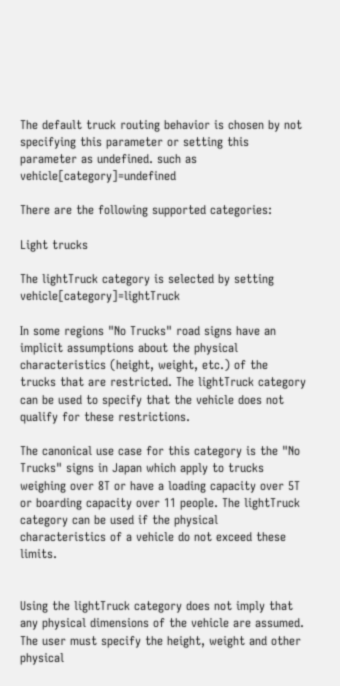The default truck routing behavior is chosen by not specifying this parameter or setting this parameter as undefined. such as vehicle[category]=undefined

There are the following supported categories:

Light trucks

The lightTruck category is selected by setting vehicle[category]=lightTruck

In some regions "No Trucks" road signs have an implicit assumptions about the physical characteristics (height, weight, etc.) of the trucks that are restricted. The lightTruck category can be used to specify that the vehicle does not qualify for these restrictions.

The canonical use case for this category is the "No Trucks" signs in Japan which apply to trucks weighing over 8T or have a loading capacity over 5T or boarding capacity over 11 people. The lightTruck category can be used if the physical characteristics of a vehicle do not exceed these limits.


Using the lightTruck category does not imply that any physical dimensions of the vehicle are assumed. The user must specify the height, weight and other physical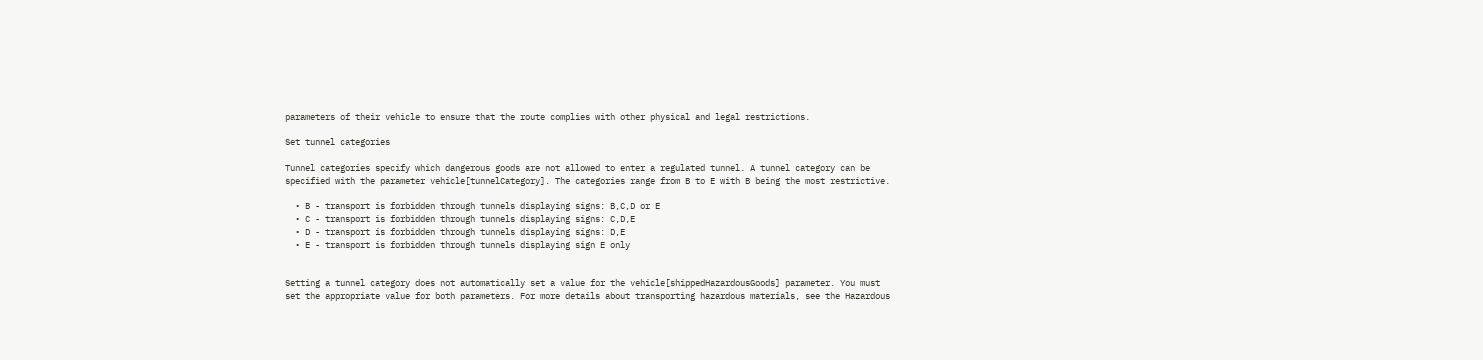parameters of their vehicle to ensure that the route complies with other physical and legal restrictions.

Set tunnel categories

Tunnel categories specify which dangerous goods are not allowed to enter a regulated tunnel. A tunnel category can be specified with the parameter vehicle[tunnelCategory]. The categories range from B to E with B being the most restrictive.

  • B - transport is forbidden through tunnels displaying signs: B,C,D or E
  • C - transport is forbidden through tunnels displaying signs: C,D,E
  • D - transport is forbidden through tunnels displaying signs: D,E
  • E - transport is forbidden through tunnels displaying sign E only


Setting a tunnel category does not automatically set a value for the vehicle[shippedHazardousGoods] parameter. You must set the appropriate value for both parameters. For more details about transporting hazardous materials, see the Hazardous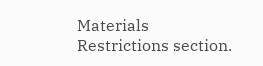Materials Restrictions section.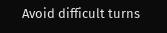Avoid difficult turns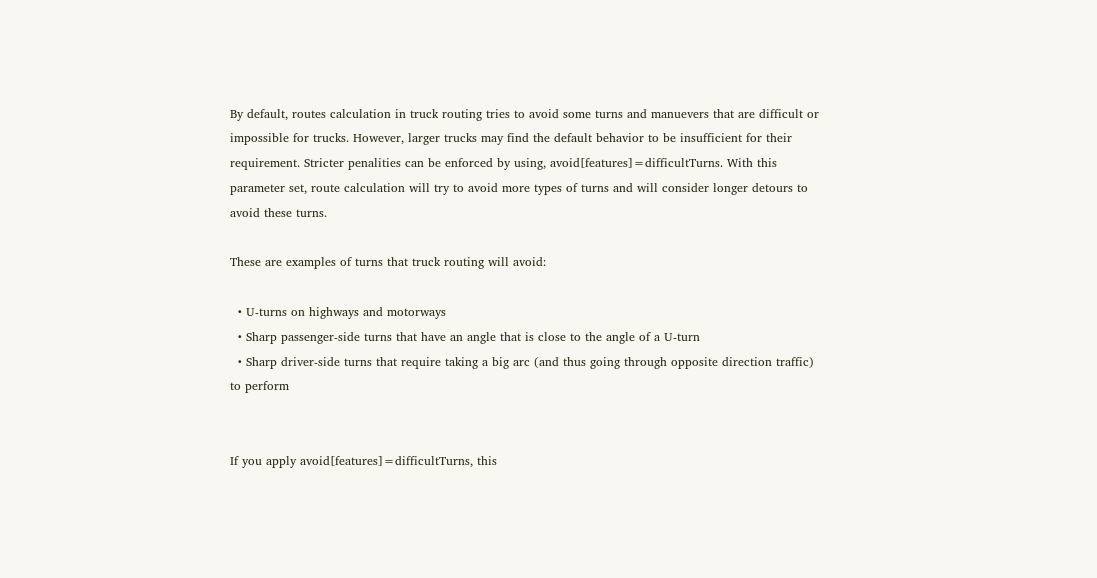By default, routes calculation in truck routing tries to avoid some turns and manuevers that are difficult or impossible for trucks. However, larger trucks may find the default behavior to be insufficient for their requirement. Stricter penalities can be enforced by using, avoid[features]=difficultTurns. With this parameter set, route calculation will try to avoid more types of turns and will consider longer detours to avoid these turns.

These are examples of turns that truck routing will avoid:

  • U-turns on highways and motorways
  • Sharp passenger-side turns that have an angle that is close to the angle of a U-turn
  • Sharp driver-side turns that require taking a big arc (and thus going through opposite direction traffic) to perform


If you apply avoid[features]=difficultTurns, this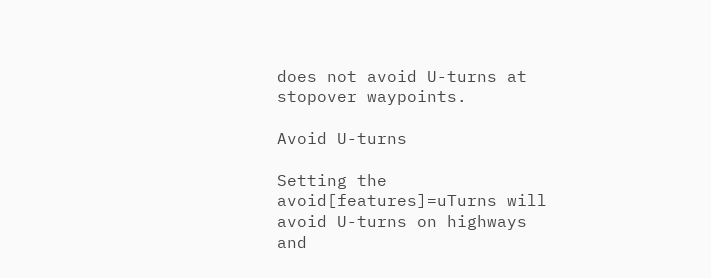does not avoid U-turns at stopover waypoints.

Avoid U-turns

Setting the avoid[features]=uTurns will avoid U-turns on highways and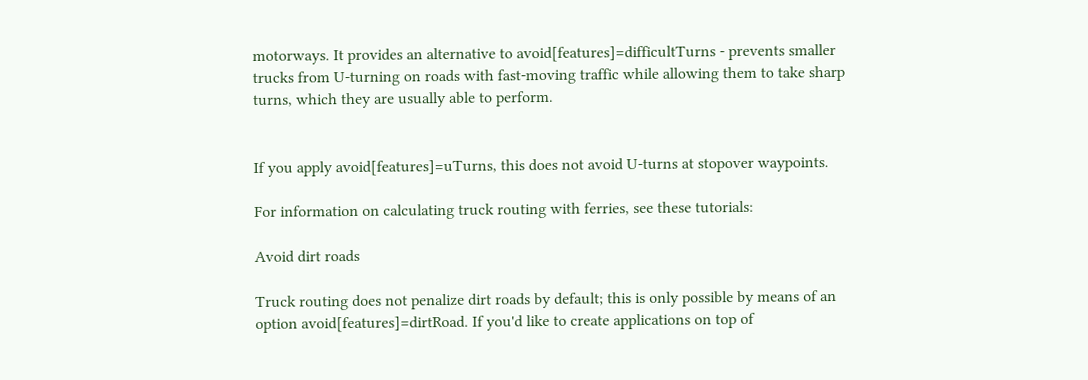motorways. It provides an alternative to avoid[features]=difficultTurns - prevents smaller trucks from U-turning on roads with fast-moving traffic while allowing them to take sharp turns, which they are usually able to perform.


If you apply avoid[features]=uTurns, this does not avoid U-turns at stopover waypoints.

For information on calculating truck routing with ferries, see these tutorials:

Avoid dirt roads

Truck routing does not penalize dirt roads by default; this is only possible by means of an option avoid[features]=dirtRoad. If you'd like to create applications on top of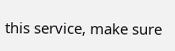this service, make sure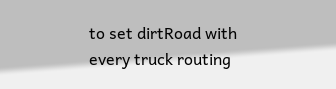to set dirtRoad with every truck routing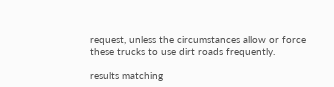request, unless the circumstances allow or force these trucks to use dirt roads frequently.

results matching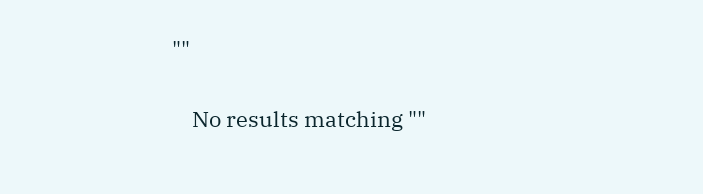""

    No results matching ""